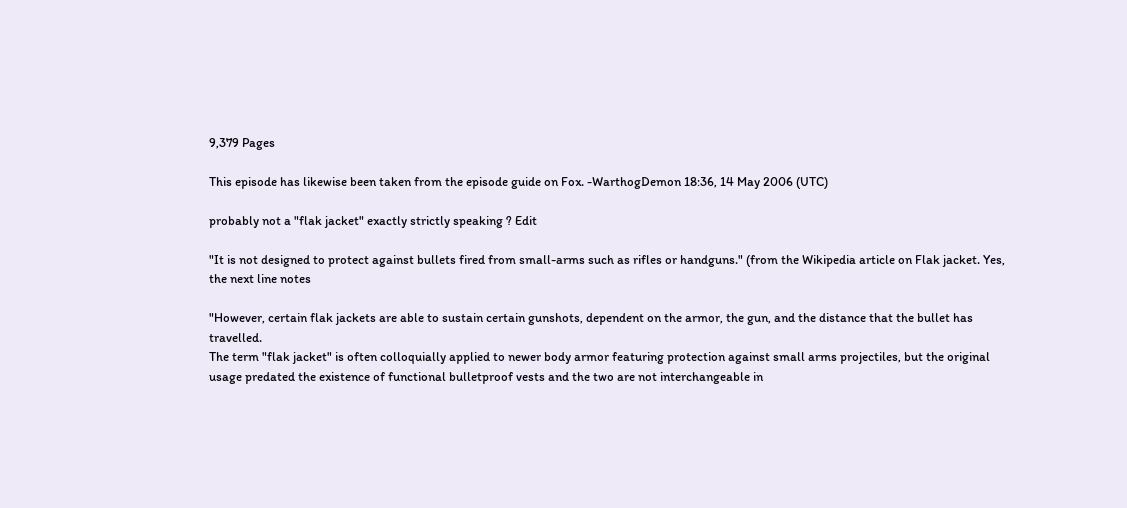9,379 Pages

This episode has likewise been taken from the episode guide on Fox. -WarthogDemon 18:36, 14 May 2006 (UTC)

probably not a "flak jacket" exactly strictly speaking ? Edit

"It is not designed to protect against bullets fired from small-arms such as rifles or handguns." (from the Wikipedia article on Flak jacket. Yes, the next line notes

"However, certain flak jackets are able to sustain certain gunshots, dependent on the armor, the gun, and the distance that the bullet has travelled.
The term "flak jacket" is often colloquially applied to newer body armor featuring protection against small arms projectiles, but the original usage predated the existence of functional bulletproof vests and the two are not interchangeable in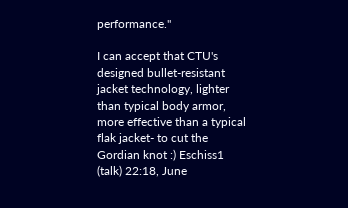performance."

I can accept that CTU's designed bullet-resistant jacket technology, lighter than typical body armor, more effective than a typical flak jacket- to cut the Gordian knot :) Eschiss1 (talk) 22:18, June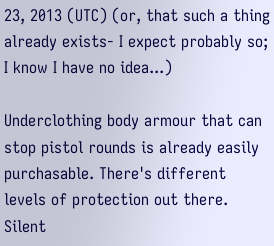23, 2013 (UTC) (or, that such a thing already exists- I expect probably so; I know I have no idea...)

Underclothing body armour that can stop pistol rounds is already easily purchasable. There's different levels of protection out there. Silent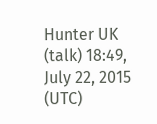Hunter UK (talk) 18:49, July 22, 2015 (UTC)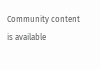Community content is available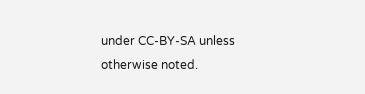under CC-BY-SA unless otherwise noted.